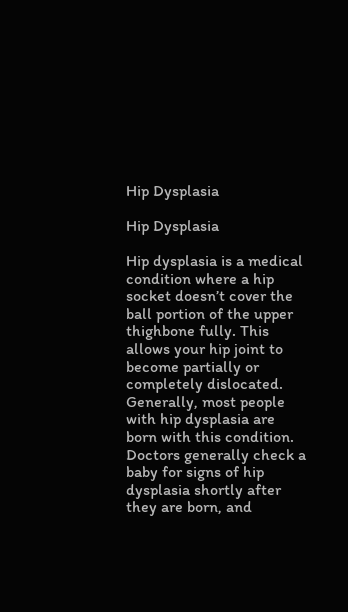Hip Dysplasia

Hip Dysplasia

Hip dysplasia is a medical condition where a hip socket doesn’t cover the ball portion of the upper thighbone fully. This allows your hip joint to become partially or completely dislocated. Generally, most people with hip dysplasia are born with this condition. Doctors generally check a baby for signs of hip dysplasia shortly after they are born, and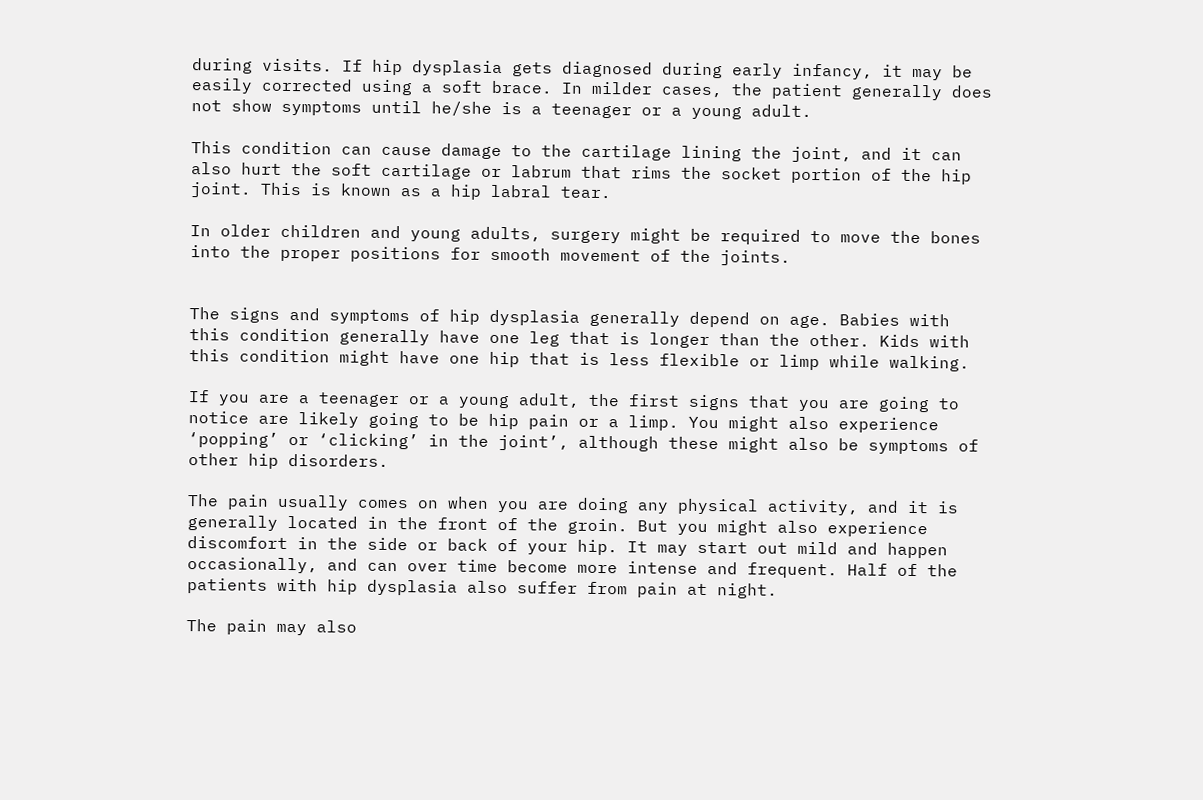during visits. If hip dysplasia gets diagnosed during early infancy, it may be easily corrected using a soft brace. In milder cases, the patient generally does not show symptoms until he/she is a teenager or a young adult.

This condition can cause damage to the cartilage lining the joint, and it can also hurt the soft cartilage or labrum that rims the socket portion of the hip joint. This is known as a hip labral tear.

In older children and young adults, surgery might be required to move the bones into the proper positions for smooth movement of the joints.


The signs and symptoms of hip dysplasia generally depend on age. Babies with this condition generally have one leg that is longer than the other. Kids with this condition might have one hip that is less flexible or limp while walking.

If you are a teenager or a young adult, the first signs that you are going to notice are likely going to be hip pain or a limp. You might also experience ‘popping’ or ‘clicking’ in the joint’, although these might also be symptoms of other hip disorders.

The pain usually comes on when you are doing any physical activity, and it is generally located in the front of the groin. But you might also experience discomfort in the side or back of your hip. It may start out mild and happen occasionally, and can over time become more intense and frequent. Half of the patients with hip dysplasia also suffer from pain at night.

The pain may also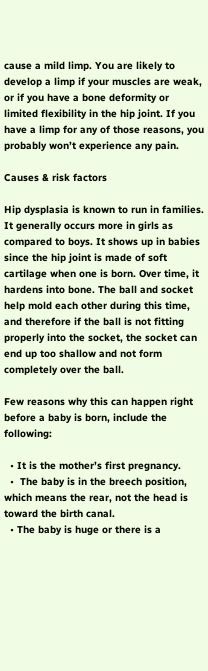cause a mild limp. You are likely to develop a limp if your muscles are weak, or if you have a bone deformity or limited flexibility in the hip joint. If you have a limp for any of those reasons, you probably won’t experience any pain.

Causes & risk factors

Hip dysplasia is known to run in families. It generally occurs more in girls as compared to boys. It shows up in babies since the hip joint is made of soft cartilage when one is born. Over time, it hardens into bone. The ball and socket help mold each other during this time, and therefore if the ball is not fitting properly into the socket, the socket can end up too shallow and not form completely over the ball.

Few reasons why this can happen right before a baby is born, include the following:

  • It is the mother’s first pregnancy.
  •  The baby is in the breech position, which means the rear, not the head is toward the birth canal.
  • The baby is huge or there is a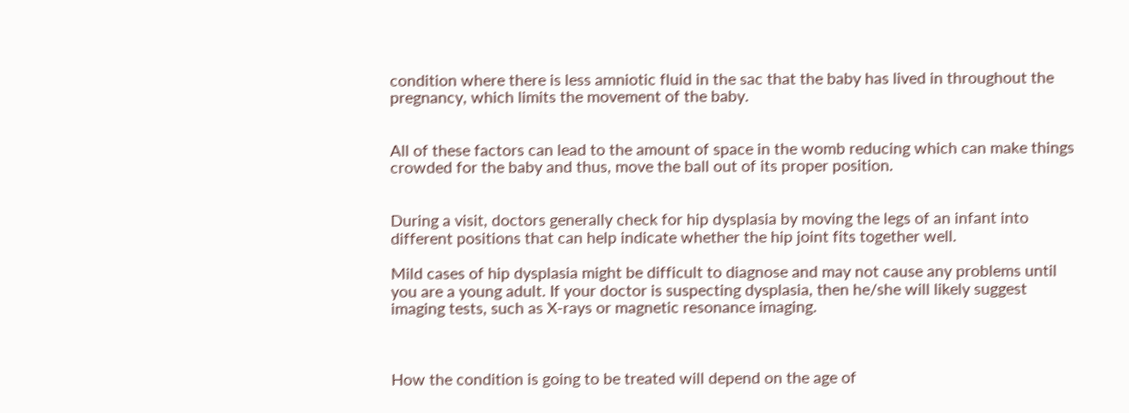condition where there is less amniotic fluid in the sac that the baby has lived in throughout the pregnancy, which limits the movement of the baby.


All of these factors can lead to the amount of space in the womb reducing which can make things crowded for the baby and thus, move the ball out of its proper position.


During a visit, doctors generally check for hip dysplasia by moving the legs of an infant into different positions that can help indicate whether the hip joint fits together well.

Mild cases of hip dysplasia might be difficult to diagnose and may not cause any problems until you are a young adult. If your doctor is suspecting dysplasia, then he/she will likely suggest imaging tests, such as X-rays or magnetic resonance imaging.



How the condition is going to be treated will depend on the age of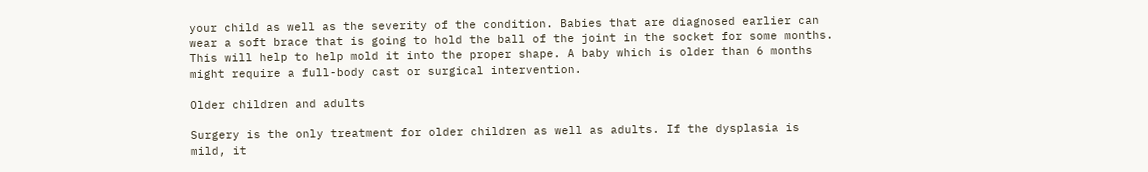your child as well as the severity of the condition. Babies that are diagnosed earlier can wear a soft brace that is going to hold the ball of the joint in the socket for some months. This will help to help mold it into the proper shape. A baby which is older than 6 months might require a full-body cast or surgical intervention.

Older children and adults

Surgery is the only treatment for older children as well as adults. If the dysplasia is mild, it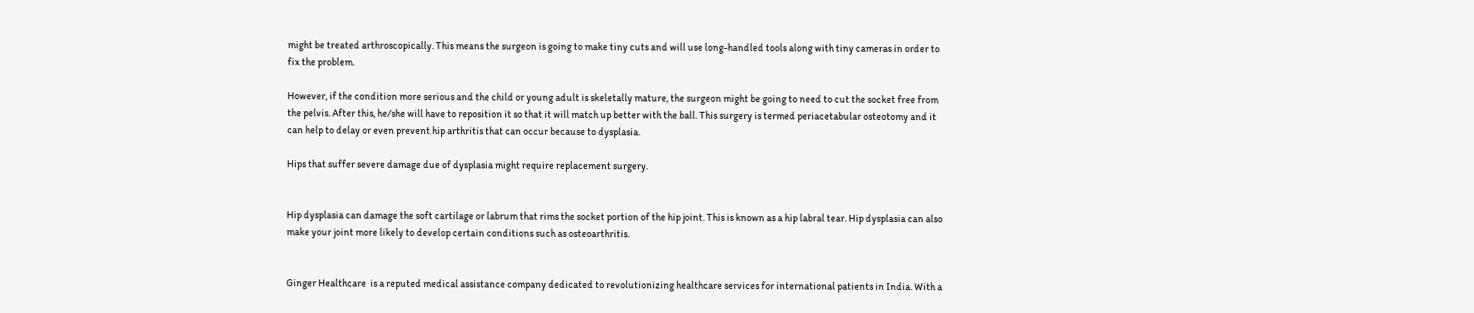might be treated arthroscopically. This means the surgeon is going to make tiny cuts and will use long-handled tools along with tiny cameras in order to fix the problem.

However, if the condition more serious and the child or young adult is skeletally mature, the surgeon might be going to need to cut the socket free from the pelvis. After this, he/she will have to reposition it so that it will match up better with the ball. This surgery is termed periacetabular osteotomy and it can help to delay or even prevent hip arthritis that can occur because to dysplasia.

Hips that suffer severe damage due of dysplasia might require replacement surgery.


Hip dysplasia can damage the soft cartilage or labrum that rims the socket portion of the hip joint. This is known as a hip labral tear. Hip dysplasia can also make your joint more likely to develop certain conditions such as osteoarthritis.


Ginger Healthcare  is a reputed medical assistance company dedicated to revolutionizing healthcare services for international patients in India. With a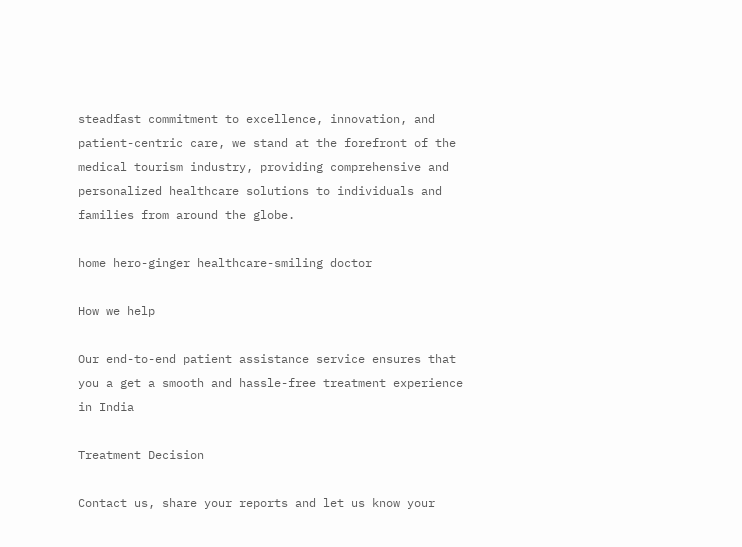steadfast commitment to excellence, innovation, and patient-centric care, we stand at the forefront of the medical tourism industry, providing comprehensive and personalized healthcare solutions to individuals and families from around the globe.

home hero-ginger healthcare-smiling doctor

How we help

Our end-to-end patient assistance service ensures that you a get a smooth and hassle-free treatment experience in India

Treatment Decision

Contact us, share your reports and let us know your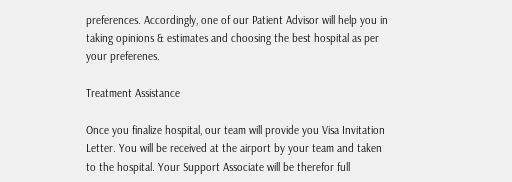preferences. Accordingly, one of our Patient Advisor will help you in taking opinions & estimates and choosing the best hospital as per your preferenes.

Treatment Assistance

Once you finalize hospital, our team will provide you Visa Invitation Letter. You will be received at the airport by your team and taken to the hospital. Your Support Associate will be therefor full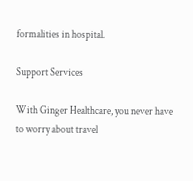formalities in hospital.

Support Services

With Ginger Healthcare, you never have to worry about travel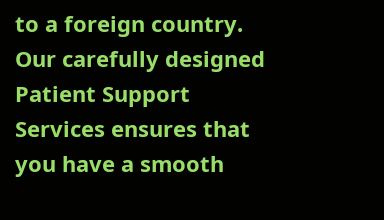to a foreign country. Our carefully designed Patient Support Services ensures that you have a smooth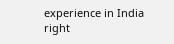experience in India right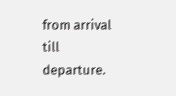from arrival till departure.